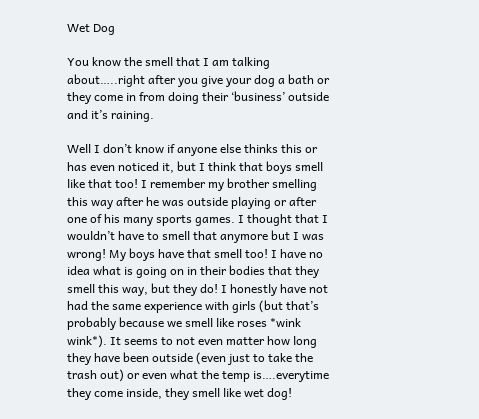Wet Dog

You know the smell that I am talking about…..right after you give your dog a bath or they come in from doing their ‘business’ outside and it’s raining.

Well I don’t know if anyone else thinks this or has even noticed it, but I think that boys smell like that too! I remember my brother smelling this way after he was outside playing or after one of his many sports games. I thought that I wouldn’t have to smell that anymore but I was wrong! My boys have that smell too! I have no idea what is going on in their bodies that they smell this way, but they do! I honestly have not had the same experience with girls (but that’s probably because we smell like roses *wink wink*). It seems to not even matter how long they have been outside (even just to take the trash out) or even what the temp is….everytime they come inside, they smell like wet dog!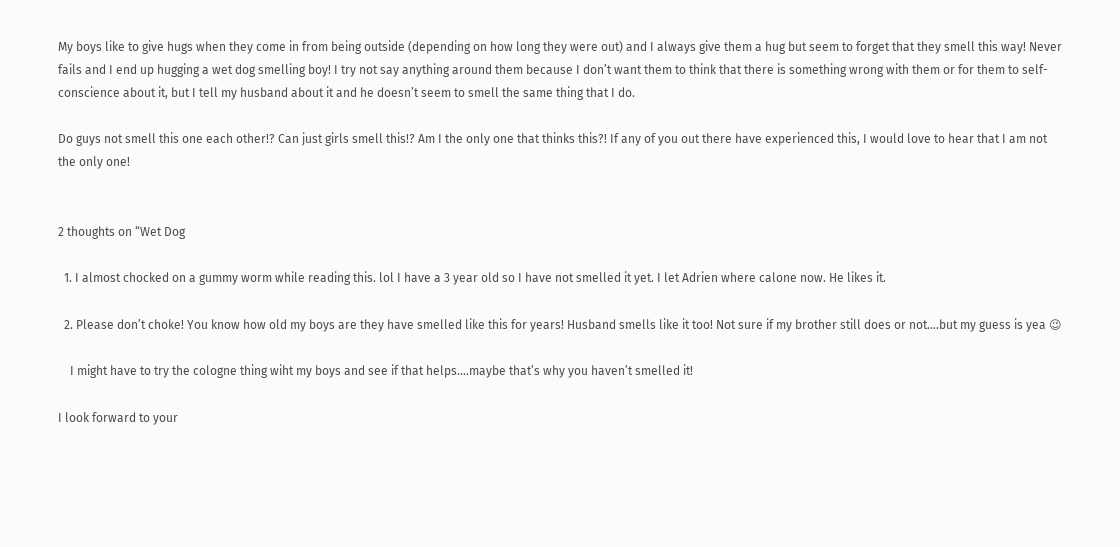My boys like to give hugs when they come in from being outside (depending on how long they were out) and I always give them a hug but seem to forget that they smell this way! Never fails and I end up hugging a wet dog smelling boy! I try not say anything around them because I don’t want them to think that there is something wrong with them or for them to self-conscience about it, but I tell my husband about it and he doesn’t seem to smell the same thing that I do.

Do guys not smell this one each other!? Can just girls smell this!? Am I the only one that thinks this?! If any of you out there have experienced this, I would love to hear that I am not the only one!


2 thoughts on “Wet Dog

  1. I almost chocked on a gummy worm while reading this. lol I have a 3 year old so I have not smelled it yet. I let Adrien where calone now. He likes it.

  2. Please don’t choke! You know how old my boys are they have smelled like this for years! Husband smells like it too! Not sure if my brother still does or not….but my guess is yea 😉

    I might have to try the cologne thing wiht my boys and see if that helps….maybe that’s why you haven’t smelled it!

I look forward to your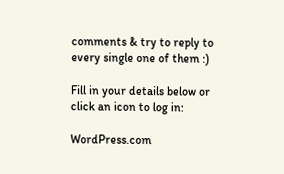comments & try to reply to every single one of them :)

Fill in your details below or click an icon to log in:

WordPress.com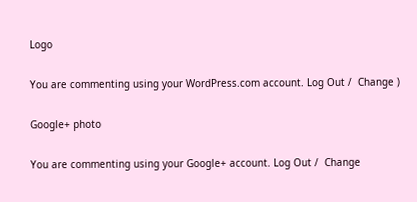Logo

You are commenting using your WordPress.com account. Log Out /  Change )

Google+ photo

You are commenting using your Google+ account. Log Out /  Change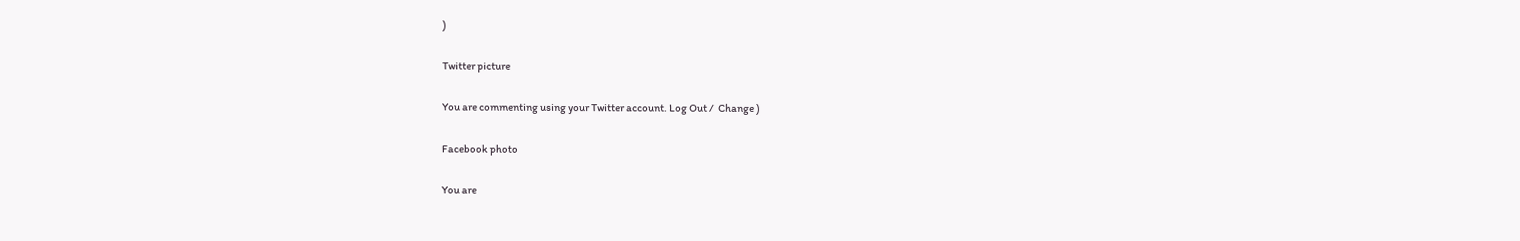)

Twitter picture

You are commenting using your Twitter account. Log Out /  Change )

Facebook photo

You are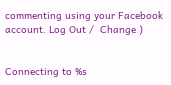commenting using your Facebook account. Log Out /  Change )


Connecting to %s